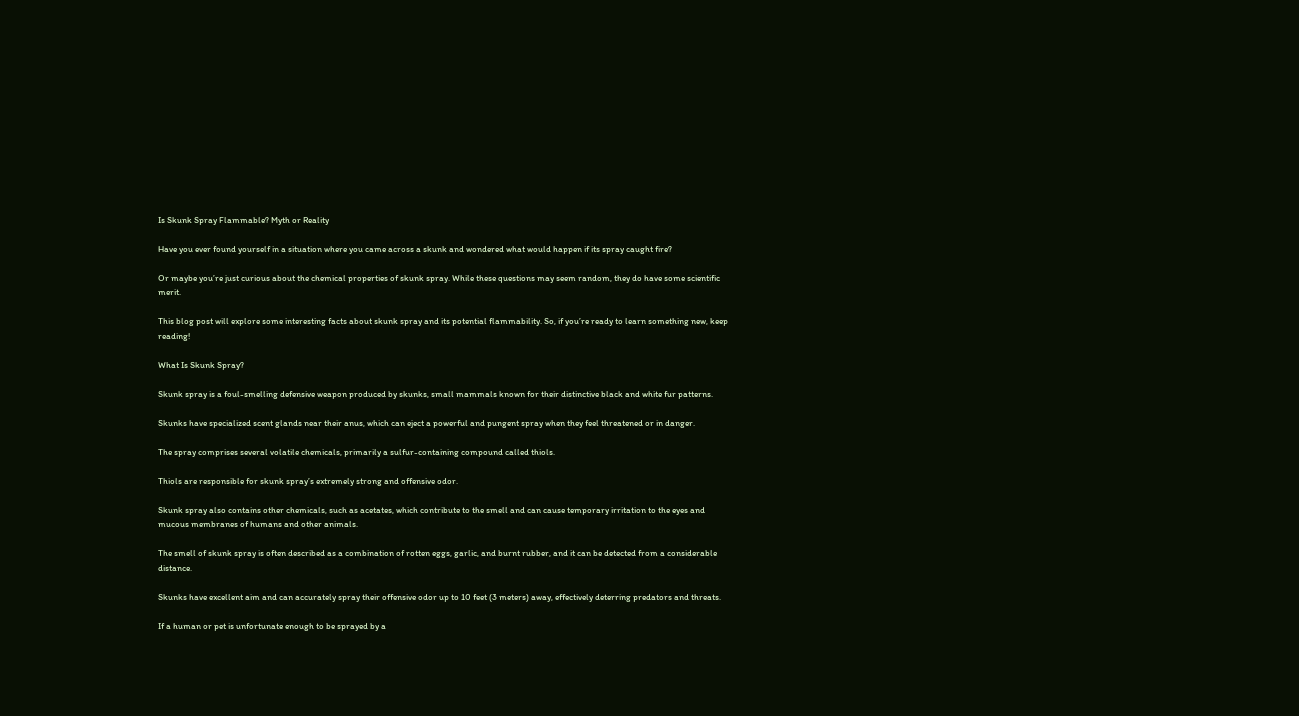Is Skunk Spray Flammable? Myth or Reality

Have you ever found yourself in a situation where you came across a skunk and wondered what would happen if its spray caught fire?

Or maybe you’re just curious about the chemical properties of skunk spray. While these questions may seem random, they do have some scientific merit.

This blog post will explore some interesting facts about skunk spray and its potential flammability. So, if you’re ready to learn something new, keep reading!

What Is Skunk Spray?

Skunk spray is a foul-smelling defensive weapon produced by skunks, small mammals known for their distinctive black and white fur patterns.

Skunks have specialized scent glands near their anus, which can eject a powerful and pungent spray when they feel threatened or in danger.

The spray comprises several volatile chemicals, primarily a sulfur-containing compound called thiols.

Thiols are responsible for skunk spray’s extremely strong and offensive odor.

Skunk spray also contains other chemicals, such as acetates, which contribute to the smell and can cause temporary irritation to the eyes and mucous membranes of humans and other animals.

The smell of skunk spray is often described as a combination of rotten eggs, garlic, and burnt rubber, and it can be detected from a considerable distance.

Skunks have excellent aim and can accurately spray their offensive odor up to 10 feet (3 meters) away, effectively deterring predators and threats.

If a human or pet is unfortunate enough to be sprayed by a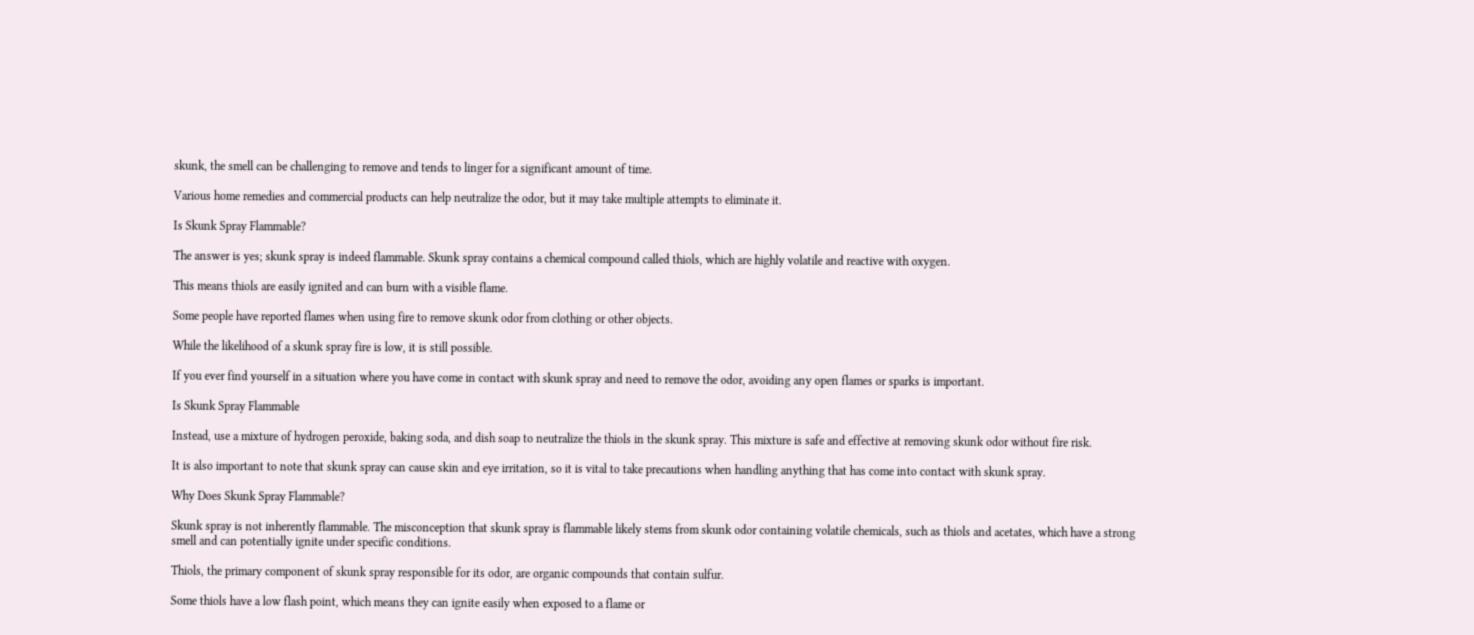skunk, the smell can be challenging to remove and tends to linger for a significant amount of time.

Various home remedies and commercial products can help neutralize the odor, but it may take multiple attempts to eliminate it.

Is Skunk Spray Flammable?

The answer is yes; skunk spray is indeed flammable. Skunk spray contains a chemical compound called thiols, which are highly volatile and reactive with oxygen.

This means thiols are easily ignited and can burn with a visible flame.

Some people have reported flames when using fire to remove skunk odor from clothing or other objects.

While the likelihood of a skunk spray fire is low, it is still possible.

If you ever find yourself in a situation where you have come in contact with skunk spray and need to remove the odor, avoiding any open flames or sparks is important.

Is Skunk Spray Flammable

Instead, use a mixture of hydrogen peroxide, baking soda, and dish soap to neutralize the thiols in the skunk spray. This mixture is safe and effective at removing skunk odor without fire risk.

It is also important to note that skunk spray can cause skin and eye irritation, so it is vital to take precautions when handling anything that has come into contact with skunk spray.

Why Does Skunk Spray Flammable?

Skunk spray is not inherently flammable. The misconception that skunk spray is flammable likely stems from skunk odor containing volatile chemicals, such as thiols and acetates, which have a strong smell and can potentially ignite under specific conditions.

Thiols, the primary component of skunk spray responsible for its odor, are organic compounds that contain sulfur.

Some thiols have a low flash point, which means they can ignite easily when exposed to a flame or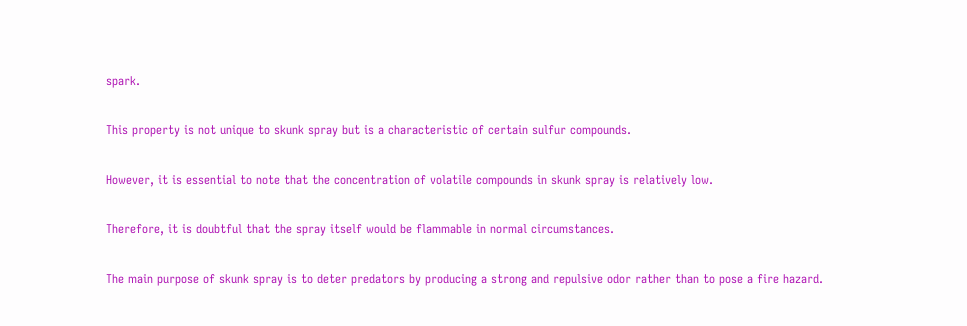spark.

This property is not unique to skunk spray but is a characteristic of certain sulfur compounds.

However, it is essential to note that the concentration of volatile compounds in skunk spray is relatively low.

Therefore, it is doubtful that the spray itself would be flammable in normal circumstances.

The main purpose of skunk spray is to deter predators by producing a strong and repulsive odor rather than to pose a fire hazard.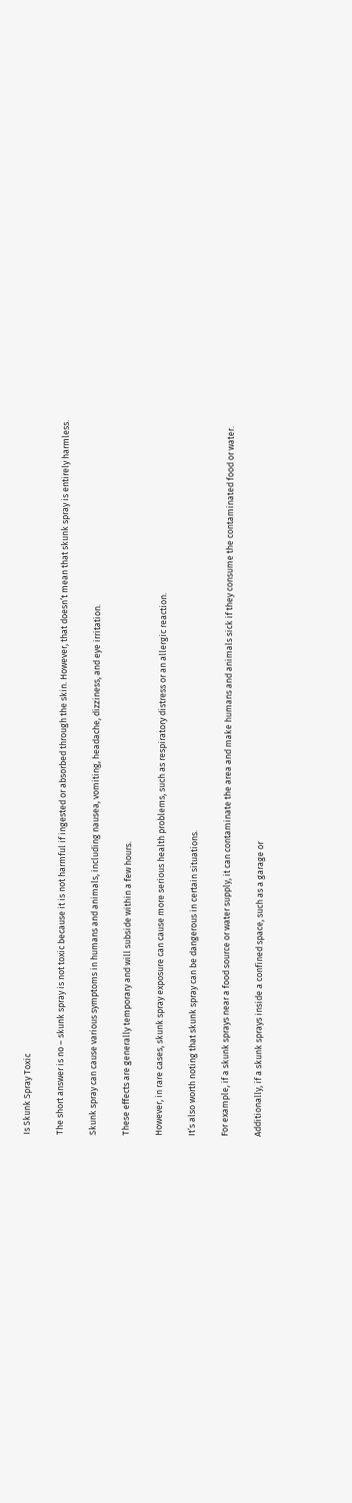Is Skunk Spray Toxic

The short answer is no – skunk spray is not toxic because it is not harmful if ingested or absorbed through the skin. However, that doesn’t mean that skunk spray is entirely harmless.

Skunk spray can cause various symptoms in humans and animals, including nausea, vomiting, headache, dizziness, and eye irritation.

These effects are generally temporary and will subside within a few hours.

However, in rare cases, skunk spray exposure can cause more serious health problems, such as respiratory distress or an allergic reaction.

It’s also worth noting that skunk spray can be dangerous in certain situations.

For example, if a skunk sprays near a food source or water supply, it can contaminate the area and make humans and animals sick if they consume the contaminated food or water.

Additionally, if a skunk sprays inside a confined space, such as a garage or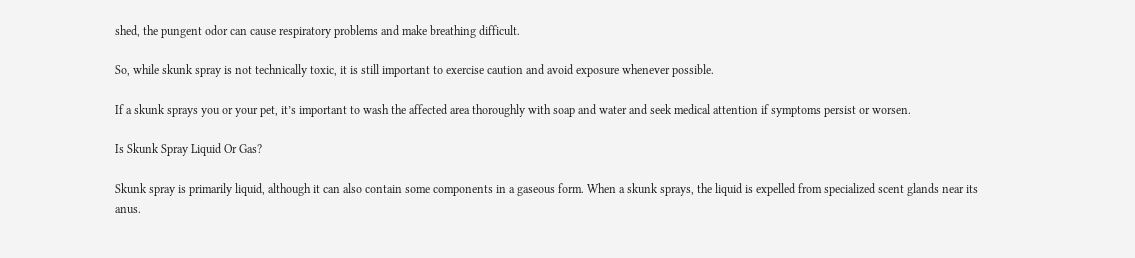shed, the pungent odor can cause respiratory problems and make breathing difficult.

So, while skunk spray is not technically toxic, it is still important to exercise caution and avoid exposure whenever possible.

If a skunk sprays you or your pet, it’s important to wash the affected area thoroughly with soap and water and seek medical attention if symptoms persist or worsen.

Is Skunk Spray Liquid Or Gas?

Skunk spray is primarily liquid, although it can also contain some components in a gaseous form. When a skunk sprays, the liquid is expelled from specialized scent glands near its anus.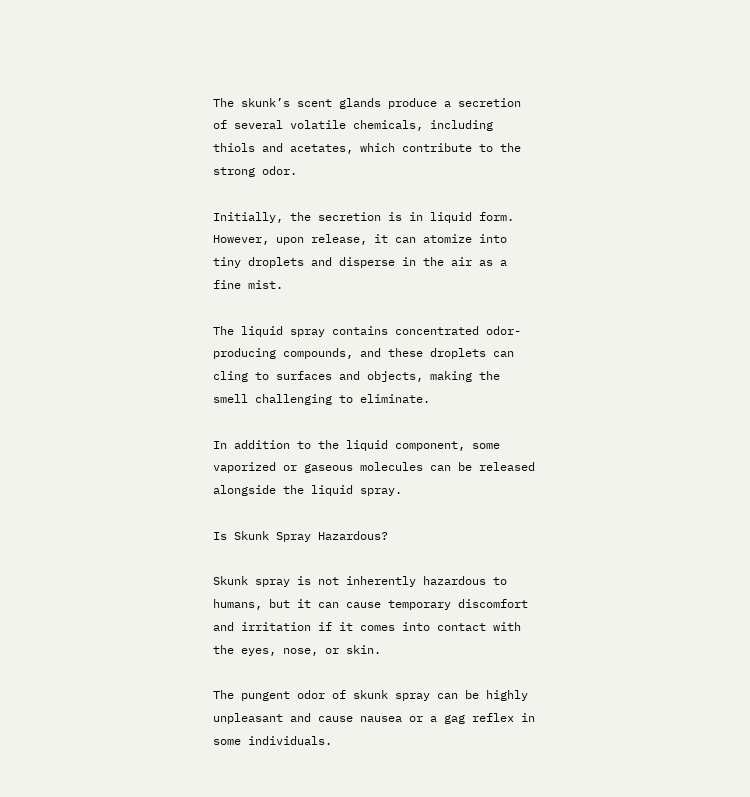The skunk’s scent glands produce a secretion of several volatile chemicals, including thiols and acetates, which contribute to the strong odor.

Initially, the secretion is in liquid form. However, upon release, it can atomize into tiny droplets and disperse in the air as a fine mist.

The liquid spray contains concentrated odor-producing compounds, and these droplets can cling to surfaces and objects, making the smell challenging to eliminate.

In addition to the liquid component, some vaporized or gaseous molecules can be released alongside the liquid spray.

Is Skunk Spray Hazardous?

Skunk spray is not inherently hazardous to humans, but it can cause temporary discomfort and irritation if it comes into contact with the eyes, nose, or skin.

The pungent odor of skunk spray can be highly unpleasant and cause nausea or a gag reflex in some individuals.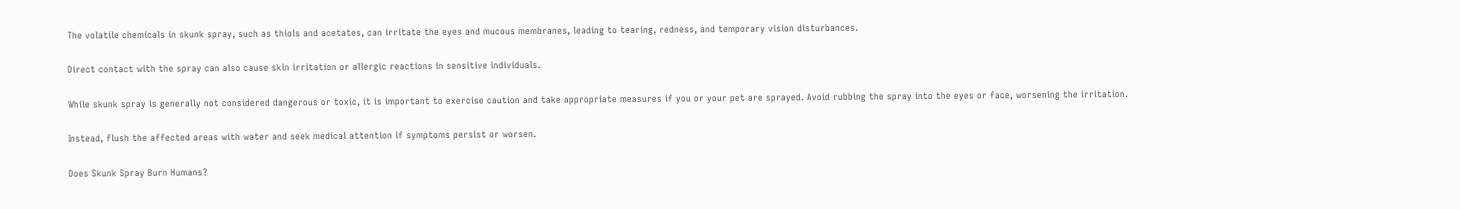The volatile chemicals in skunk spray, such as thiols and acetates, can irritate the eyes and mucous membranes, leading to tearing, redness, and temporary vision disturbances.

Direct contact with the spray can also cause skin irritation or allergic reactions in sensitive individuals.

While skunk spray is generally not considered dangerous or toxic, it is important to exercise caution and take appropriate measures if you or your pet are sprayed. Avoid rubbing the spray into the eyes or face, worsening the irritation.

Instead, flush the affected areas with water and seek medical attention if symptoms persist or worsen.

Does Skunk Spray Burn Humans?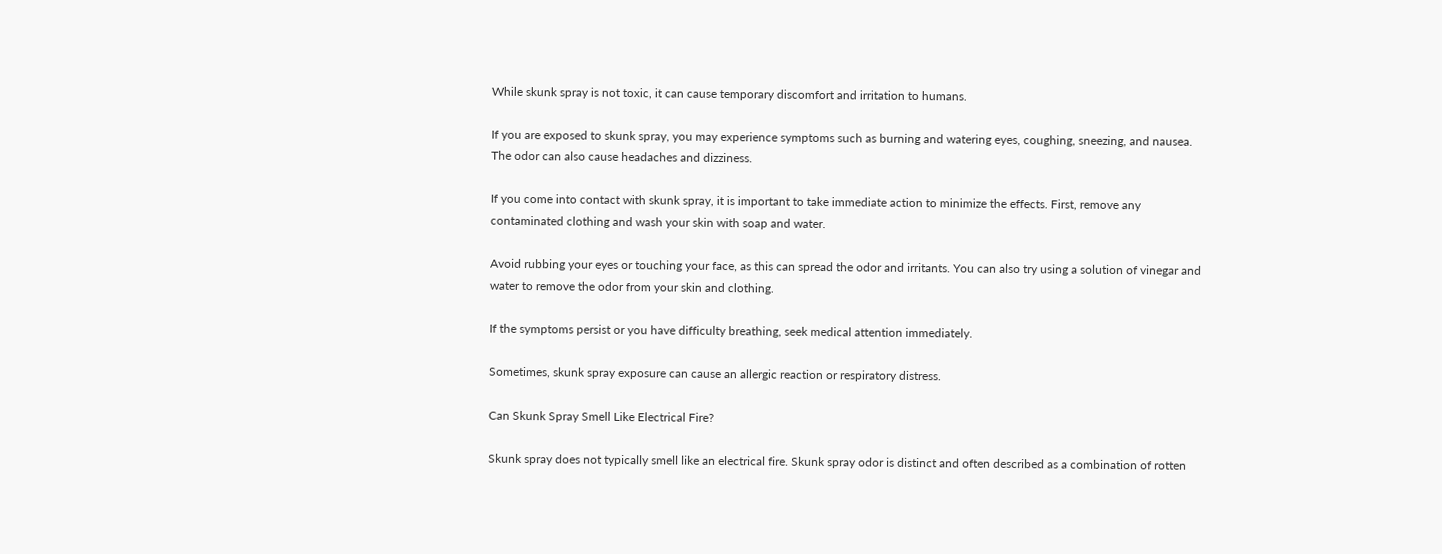While skunk spray is not toxic, it can cause temporary discomfort and irritation to humans.

If you are exposed to skunk spray, you may experience symptoms such as burning and watering eyes, coughing, sneezing, and nausea. The odor can also cause headaches and dizziness.

If you come into contact with skunk spray, it is important to take immediate action to minimize the effects. First, remove any contaminated clothing and wash your skin with soap and water.

Avoid rubbing your eyes or touching your face, as this can spread the odor and irritants. You can also try using a solution of vinegar and water to remove the odor from your skin and clothing.

If the symptoms persist or you have difficulty breathing, seek medical attention immediately.

Sometimes, skunk spray exposure can cause an allergic reaction or respiratory distress.

Can Skunk Spray Smell Like Electrical Fire?

Skunk spray does not typically smell like an electrical fire. Skunk spray odor is distinct and often described as a combination of rotten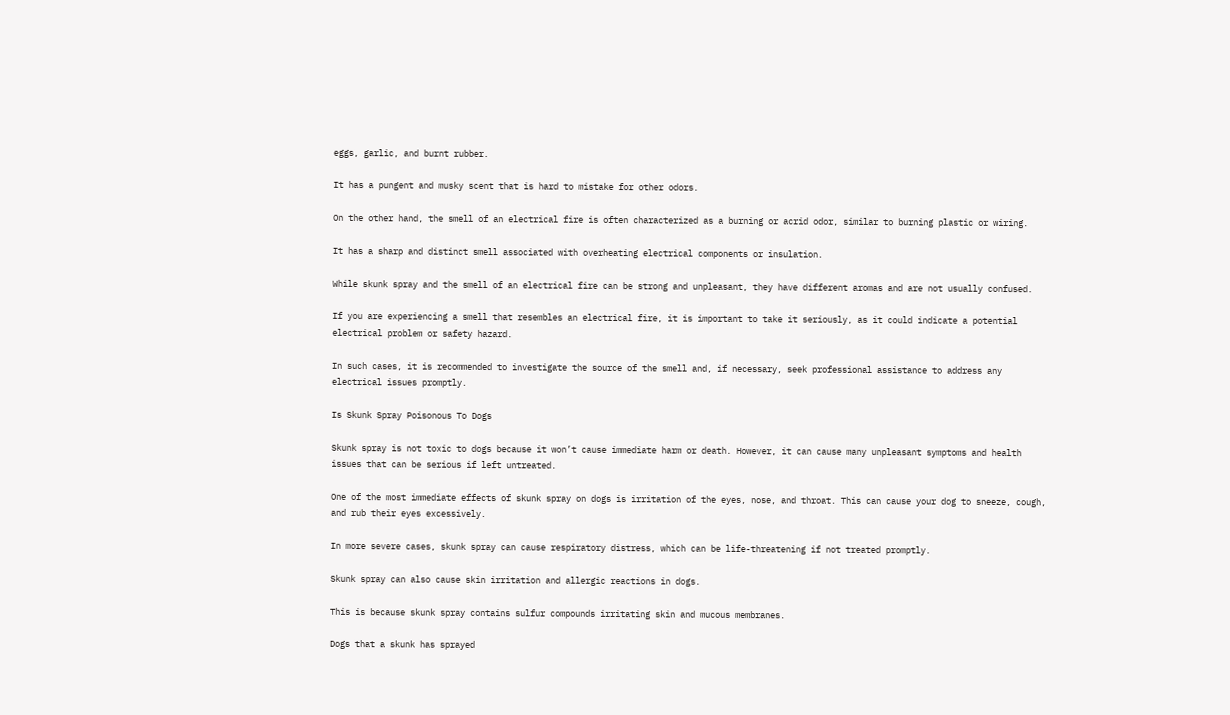eggs, garlic, and burnt rubber.

It has a pungent and musky scent that is hard to mistake for other odors.

On the other hand, the smell of an electrical fire is often characterized as a burning or acrid odor, similar to burning plastic or wiring.

It has a sharp and distinct smell associated with overheating electrical components or insulation.

While skunk spray and the smell of an electrical fire can be strong and unpleasant, they have different aromas and are not usually confused.

If you are experiencing a smell that resembles an electrical fire, it is important to take it seriously, as it could indicate a potential electrical problem or safety hazard.

In such cases, it is recommended to investigate the source of the smell and, if necessary, seek professional assistance to address any electrical issues promptly.

Is Skunk Spray Poisonous To Dogs

Skunk spray is not toxic to dogs because it won’t cause immediate harm or death. However, it can cause many unpleasant symptoms and health issues that can be serious if left untreated.

One of the most immediate effects of skunk spray on dogs is irritation of the eyes, nose, and throat. This can cause your dog to sneeze, cough, and rub their eyes excessively.

In more severe cases, skunk spray can cause respiratory distress, which can be life-threatening if not treated promptly.

Skunk spray can also cause skin irritation and allergic reactions in dogs.

This is because skunk spray contains sulfur compounds irritating skin and mucous membranes.

Dogs that a skunk has sprayed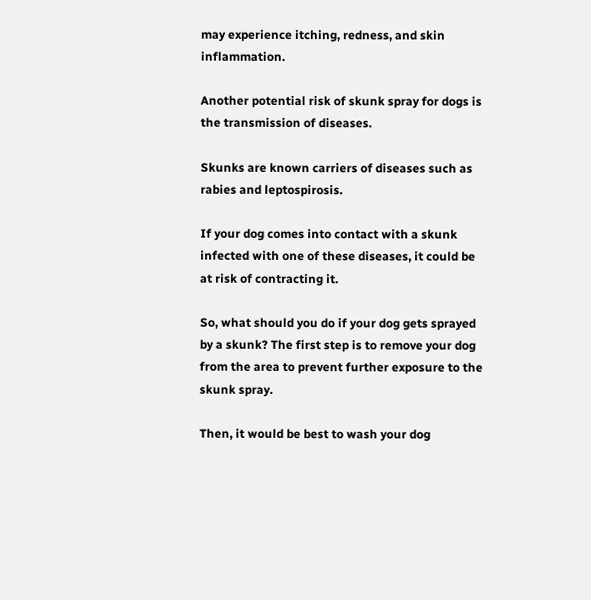may experience itching, redness, and skin inflammation.

Another potential risk of skunk spray for dogs is the transmission of diseases.

Skunks are known carriers of diseases such as rabies and leptospirosis.

If your dog comes into contact with a skunk infected with one of these diseases, it could be at risk of contracting it.

So, what should you do if your dog gets sprayed by a skunk? The first step is to remove your dog from the area to prevent further exposure to the skunk spray.

Then, it would be best to wash your dog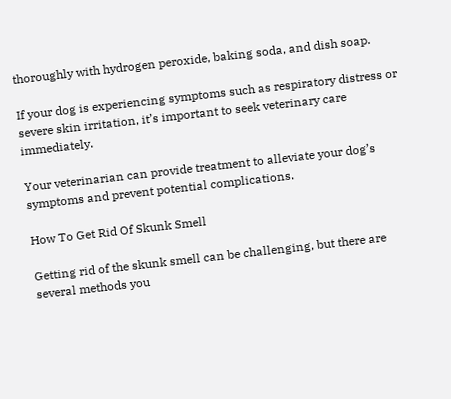thoroughly with hydrogen peroxide, baking soda, and dish soap.

If your dog is experiencing symptoms such as respiratory distress or severe skin irritation, it’s important to seek veterinary care immediately.

Your veterinarian can provide treatment to alleviate your dog’s symptoms and prevent potential complications.

How To Get Rid Of Skunk Smell

Getting rid of the skunk smell can be challenging, but there are several methods you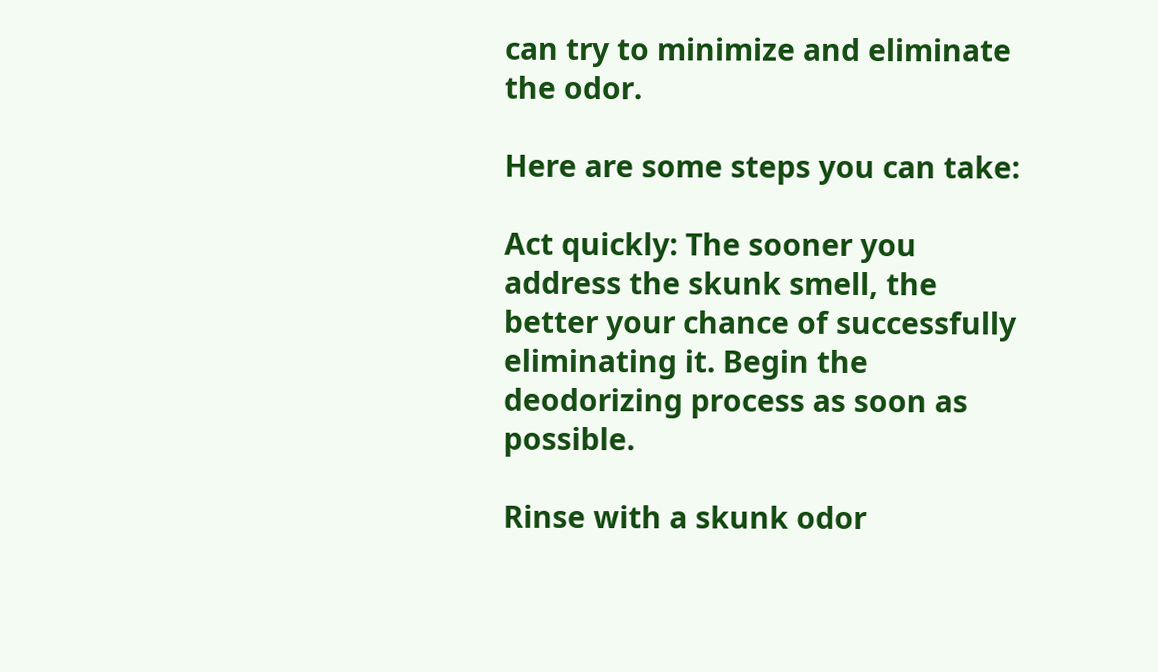can try to minimize and eliminate the odor.

Here are some steps you can take:

Act quickly: The sooner you address the skunk smell, the better your chance of successfully eliminating it. Begin the deodorizing process as soon as possible.

Rinse with a skunk odor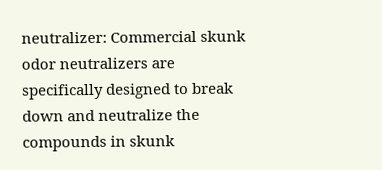neutralizer: Commercial skunk odor neutralizers are specifically designed to break down and neutralize the compounds in skunk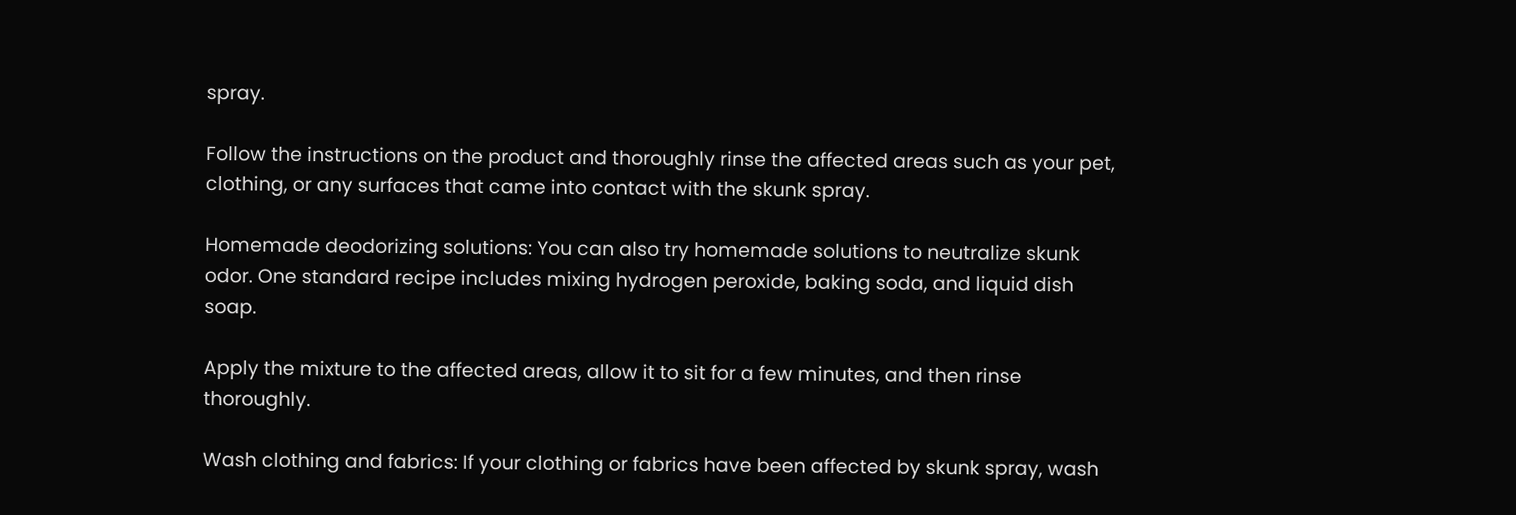spray.

Follow the instructions on the product and thoroughly rinse the affected areas such as your pet, clothing, or any surfaces that came into contact with the skunk spray.

Homemade deodorizing solutions: You can also try homemade solutions to neutralize skunk odor. One standard recipe includes mixing hydrogen peroxide, baking soda, and liquid dish soap.

Apply the mixture to the affected areas, allow it to sit for a few minutes, and then rinse thoroughly.

Wash clothing and fabrics: If your clothing or fabrics have been affected by skunk spray, wash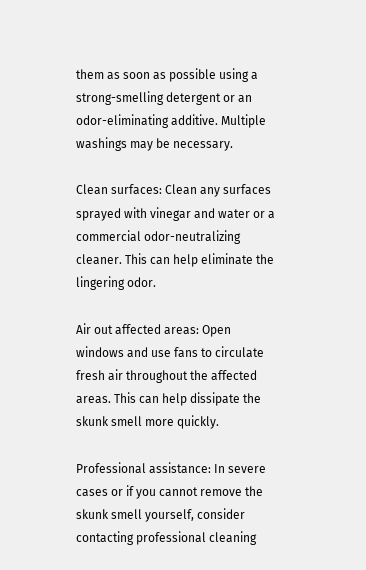them as soon as possible using a strong-smelling detergent or an odor-eliminating additive. Multiple washings may be necessary.

Clean surfaces: Clean any surfaces sprayed with vinegar and water or a commercial odor-neutralizing cleaner. This can help eliminate the lingering odor.

Air out affected areas: Open windows and use fans to circulate fresh air throughout the affected areas. This can help dissipate the skunk smell more quickly.

Professional assistance: In severe cases or if you cannot remove the skunk smell yourself, consider contacting professional cleaning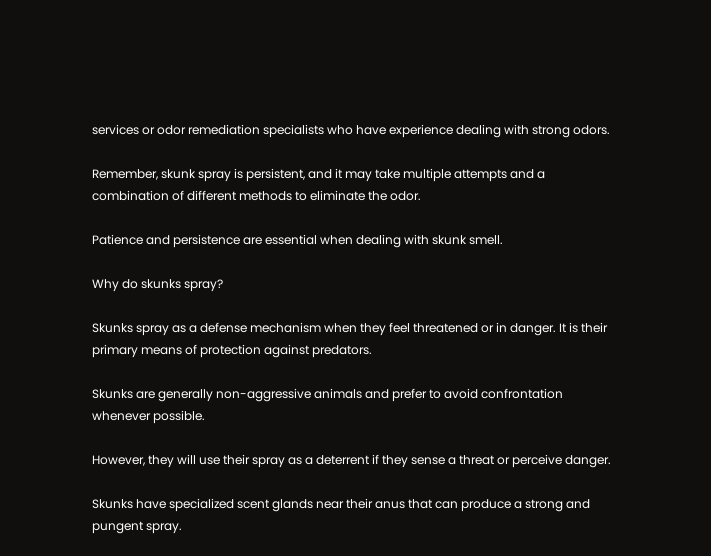services or odor remediation specialists who have experience dealing with strong odors.

Remember, skunk spray is persistent, and it may take multiple attempts and a combination of different methods to eliminate the odor.

Patience and persistence are essential when dealing with skunk smell.

Why do skunks spray?

Skunks spray as a defense mechanism when they feel threatened or in danger. It is their primary means of protection against predators.

Skunks are generally non-aggressive animals and prefer to avoid confrontation whenever possible.

However, they will use their spray as a deterrent if they sense a threat or perceive danger.

Skunks have specialized scent glands near their anus that can produce a strong and pungent spray.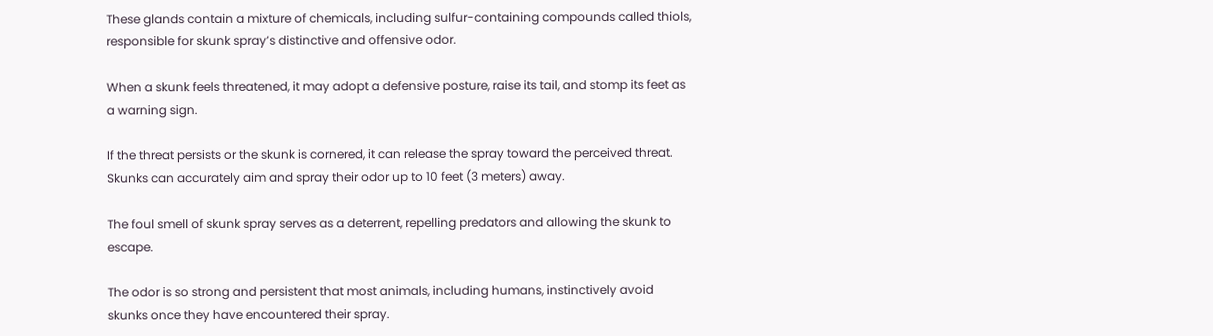These glands contain a mixture of chemicals, including sulfur-containing compounds called thiols, responsible for skunk spray’s distinctive and offensive odor.

When a skunk feels threatened, it may adopt a defensive posture, raise its tail, and stomp its feet as a warning sign.

If the threat persists or the skunk is cornered, it can release the spray toward the perceived threat. Skunks can accurately aim and spray their odor up to 10 feet (3 meters) away.

The foul smell of skunk spray serves as a deterrent, repelling predators and allowing the skunk to escape.

The odor is so strong and persistent that most animals, including humans, instinctively avoid skunks once they have encountered their spray.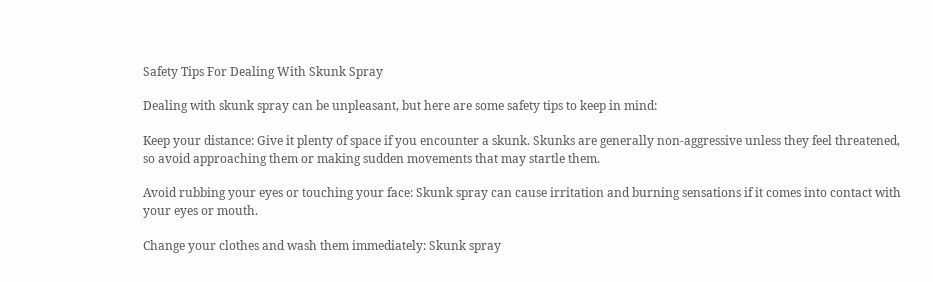Safety Tips For Dealing With Skunk Spray

Dealing with skunk spray can be unpleasant, but here are some safety tips to keep in mind:

Keep your distance: Give it plenty of space if you encounter a skunk. Skunks are generally non-aggressive unless they feel threatened, so avoid approaching them or making sudden movements that may startle them.

Avoid rubbing your eyes or touching your face: Skunk spray can cause irritation and burning sensations if it comes into contact with your eyes or mouth.

Change your clothes and wash them immediately: Skunk spray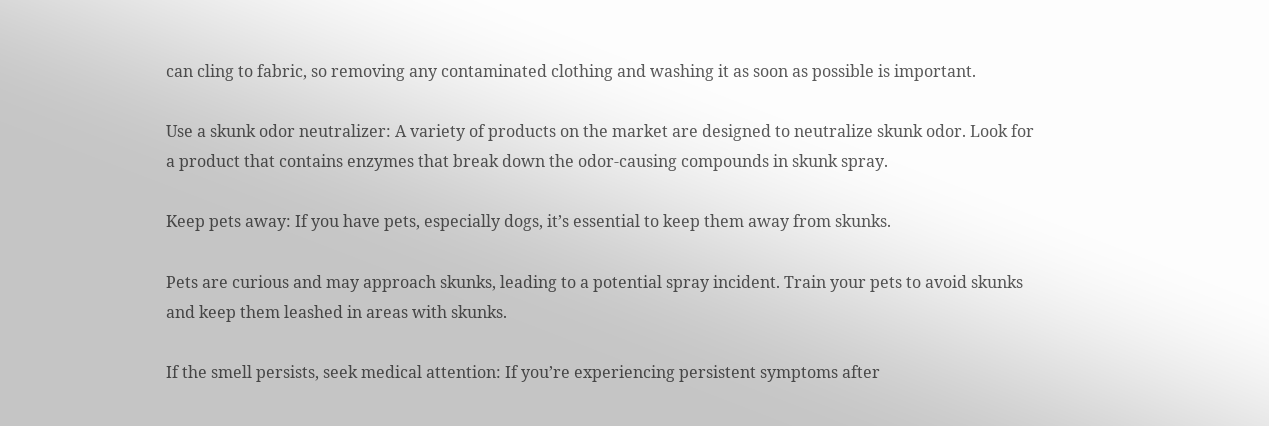can cling to fabric, so removing any contaminated clothing and washing it as soon as possible is important.

Use a skunk odor neutralizer: A variety of products on the market are designed to neutralize skunk odor. Look for a product that contains enzymes that break down the odor-causing compounds in skunk spray.

Keep pets away: If you have pets, especially dogs, it’s essential to keep them away from skunks.

Pets are curious and may approach skunks, leading to a potential spray incident. Train your pets to avoid skunks and keep them leashed in areas with skunks.

If the smell persists, seek medical attention: If you’re experiencing persistent symptoms after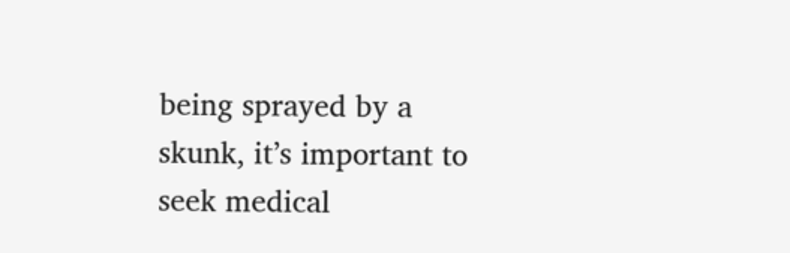being sprayed by a skunk, it’s important to seek medical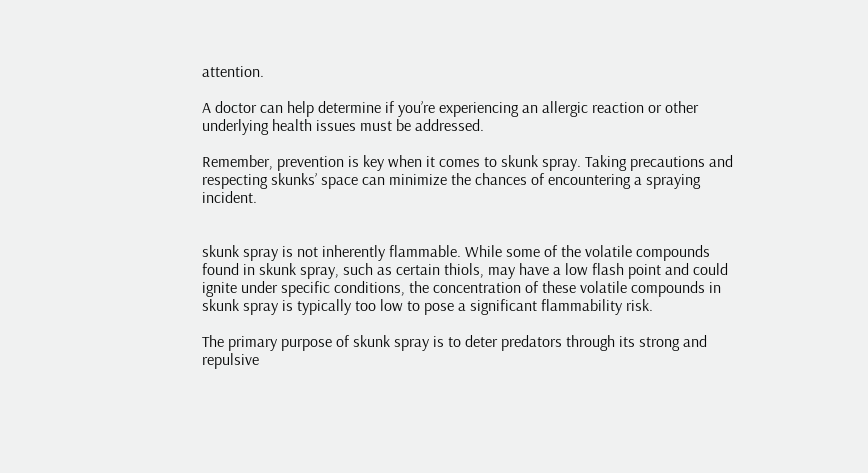attention.

A doctor can help determine if you’re experiencing an allergic reaction or other underlying health issues must be addressed.

Remember, prevention is key when it comes to skunk spray. Taking precautions and respecting skunks’ space can minimize the chances of encountering a spraying incident.


skunk spray is not inherently flammable. While some of the volatile compounds found in skunk spray, such as certain thiols, may have a low flash point and could ignite under specific conditions, the concentration of these volatile compounds in skunk spray is typically too low to pose a significant flammability risk.

The primary purpose of skunk spray is to deter predators through its strong and repulsive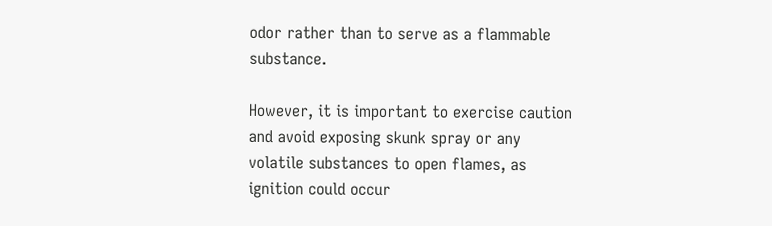odor rather than to serve as a flammable substance.

However, it is important to exercise caution and avoid exposing skunk spray or any volatile substances to open flames, as ignition could occur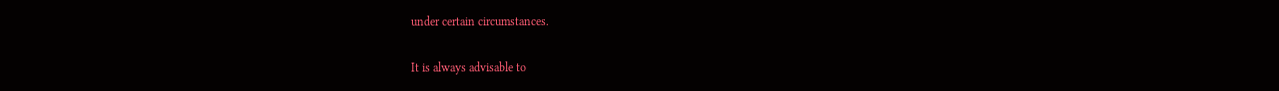under certain circumstances.

It is always advisable to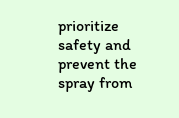prioritize safety and prevent the spray from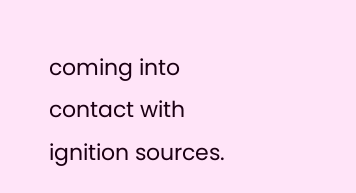coming into contact with ignition sources.